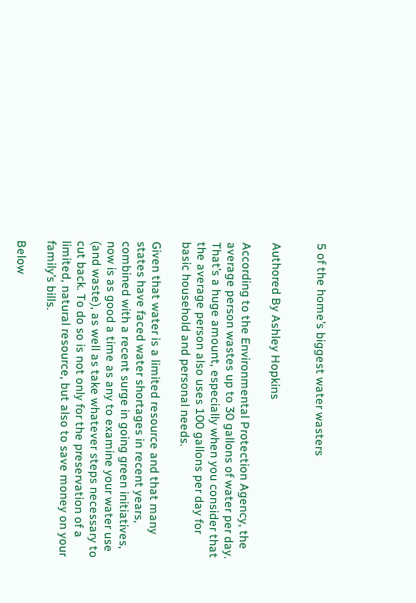5 of the home’s biggest water wasters


Authored By Ashley Hopkins

According to the Environmental Protection Agency, the average person wastes up to 30 gallons of water per day. That’s a huge amount, especially when you consider that the average person also uses 100 gallons per day for basic household and personal needs.

Given that water is a limited resource and that many states have faced water shortages in recent years, combined with a recent surge in going green initiatives, now is as good a time as any to examine your water use (and waste), as well as take whatever steps necessary to cut back. To do so is not only for the preservation of a limited, natural resource, but also to save money on your family’s bills.

Below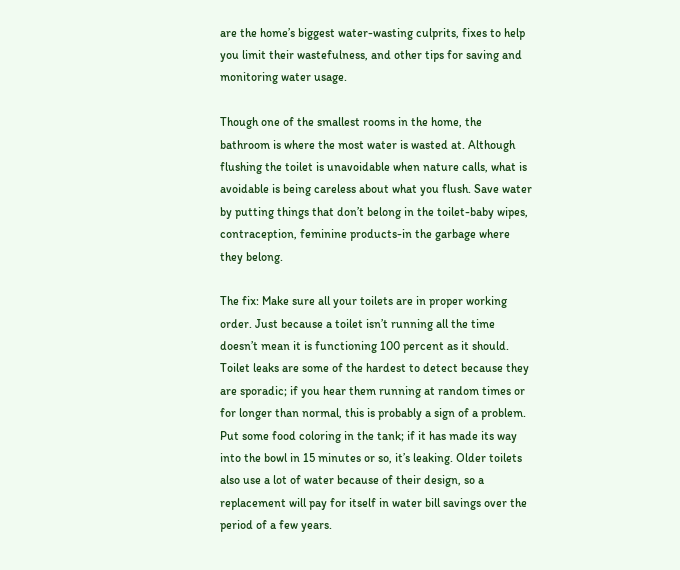are the home’s biggest water-wasting culprits, fixes to help you limit their wastefulness, and other tips for saving and monitoring water usage.

Though one of the smallest rooms in the home, the bathroom is where the most water is wasted at. Although flushing the toilet is unavoidable when nature calls, what is avoidable is being careless about what you flush. Save water by putting things that don’t belong in the toilet-baby wipes, contraception, feminine products-in the garbage where they belong.

The fix: Make sure all your toilets are in proper working order. Just because a toilet isn’t running all the time doesn’t mean it is functioning 100 percent as it should. Toilet leaks are some of the hardest to detect because they are sporadic; if you hear them running at random times or for longer than normal, this is probably a sign of a problem. Put some food coloring in the tank; if it has made its way into the bowl in 15 minutes or so, it’s leaking. Older toilets also use a lot of water because of their design, so a replacement will pay for itself in water bill savings over the period of a few years.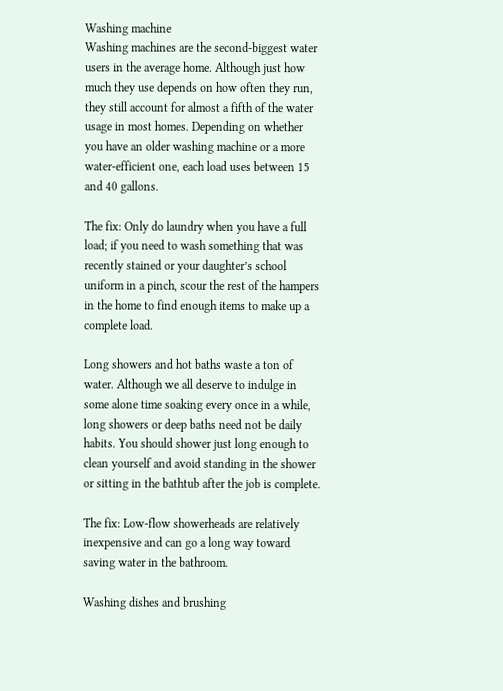Washing machine
Washing machines are the second-biggest water users in the average home. Although just how much they use depends on how often they run, they still account for almost a fifth of the water usage in most homes. Depending on whether you have an older washing machine or a more water-efficient one, each load uses between 15 and 40 gallons.

The fix: Only do laundry when you have a full load; if you need to wash something that was recently stained or your daughter’s school uniform in a pinch, scour the rest of the hampers in the home to find enough items to make up a complete load.

Long showers and hot baths waste a ton of water. Although we all deserve to indulge in some alone time soaking every once in a while, long showers or deep baths need not be daily habits. You should shower just long enough to clean yourself and avoid standing in the shower or sitting in the bathtub after the job is complete.

The fix: Low-flow showerheads are relatively inexpensive and can go a long way toward saving water in the bathroom.

Washing dishes and brushing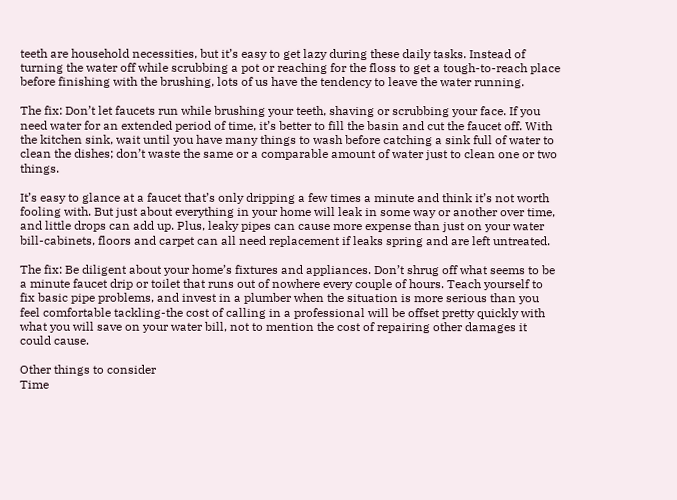teeth are household necessities, but it’s easy to get lazy during these daily tasks. Instead of turning the water off while scrubbing a pot or reaching for the floss to get a tough-to-reach place before finishing with the brushing, lots of us have the tendency to leave the water running.

The fix: Don’t let faucets run while brushing your teeth, shaving or scrubbing your face. If you need water for an extended period of time, it’s better to fill the basin and cut the faucet off. With the kitchen sink, wait until you have many things to wash before catching a sink full of water to clean the dishes; don’t waste the same or a comparable amount of water just to clean one or two things.

It’s easy to glance at a faucet that’s only dripping a few times a minute and think it’s not worth fooling with. But just about everything in your home will leak in some way or another over time, and little drops can add up. Plus, leaky pipes can cause more expense than just on your water bill-cabinets, floors and carpet can all need replacement if leaks spring and are left untreated.

The fix: Be diligent about your home’s fixtures and appliances. Don’t shrug off what seems to be a minute faucet drip or toilet that runs out of nowhere every couple of hours. Teach yourself to fix basic pipe problems, and invest in a plumber when the situation is more serious than you feel comfortable tackling-the cost of calling in a professional will be offset pretty quickly with what you will save on your water bill, not to mention the cost of repairing other damages it could cause.

Other things to consider
Time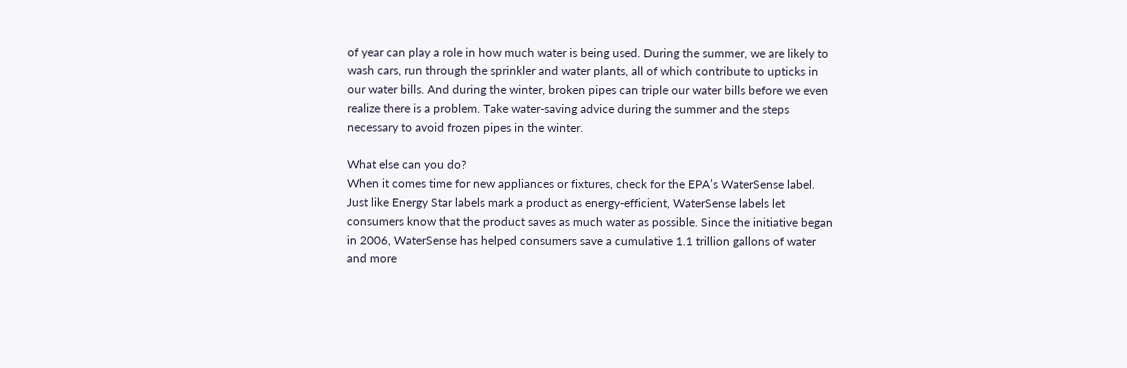of year can play a role in how much water is being used. During the summer, we are likely to wash cars, run through the sprinkler and water plants, all of which contribute to upticks in our water bills. And during the winter, broken pipes can triple our water bills before we even realize there is a problem. Take water-saving advice during the summer and the steps necessary to avoid frozen pipes in the winter.

What else can you do?
When it comes time for new appliances or fixtures, check for the EPA’s WaterSense label. Just like Energy Star labels mark a product as energy-efficient, WaterSense labels let consumers know that the product saves as much water as possible. Since the initiative began in 2006, WaterSense has helped consumers save a cumulative 1.1 trillion gallons of water and more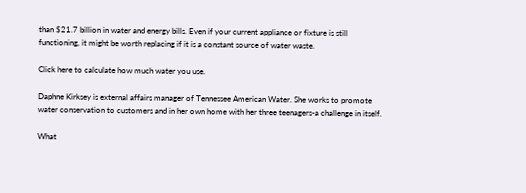than $21.7 billion in water and energy bills. Even if your current appliance or fixture is still functioning, it might be worth replacing if it is a constant source of water waste.

Click here to calculate how much water you use.

Daphne Kirksey is external affairs manager of Tennessee American Water. She works to promote water conservation to customers and in her own home with her three teenagers-a challenge in itself.

What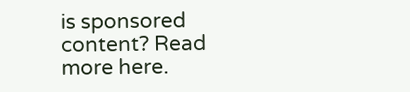is sponsored content? Read more here.